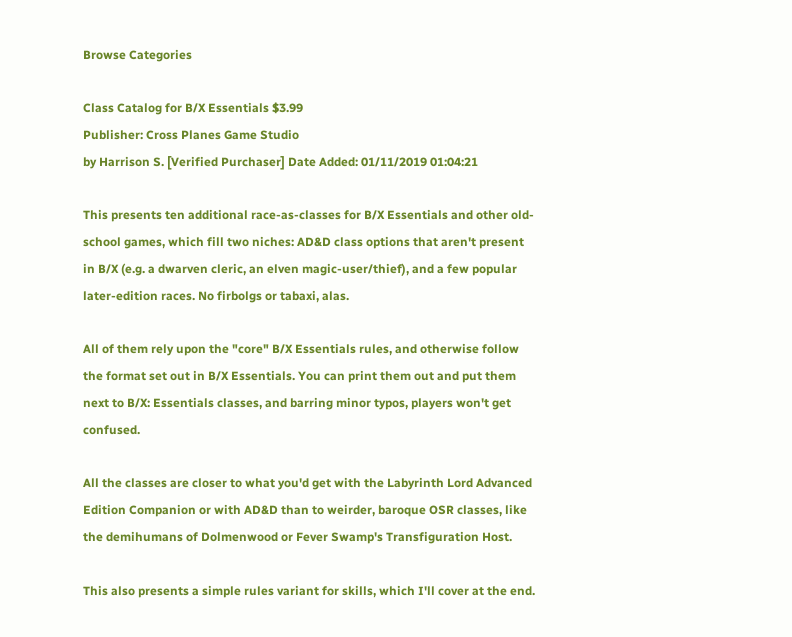Browse Categories

Class Catalog for B/X Essentials $3.99
Publisher: Cross Planes Game Studio
by Harrison S. [Verified Purchaser] Date Added: 01/11/2019 01:04:21

This presents ten additional race-as-classes for B/X Essentials and other old-school games, which fill two niches: AD&D class options that aren't present in B/X (e.g. a dwarven cleric, an elven magic-user/thief), and a few popular later-edition races. No firbolgs or tabaxi, alas.

All of them rely upon the "core" B/X Essentials rules, and otherwise follow the format set out in B/X Essentials. You can print them out and put them next to B/X: Essentials classes, and barring minor typos, players won't get confused.

All the classes are closer to what you'd get with the Labyrinth Lord Advanced Edition Companion or with AD&D than to weirder, baroque OSR classes, like the demihumans of Dolmenwood or Fever Swamp's Transfiguration Host.

This also presents a simple rules variant for skills, which I'll cover at the end.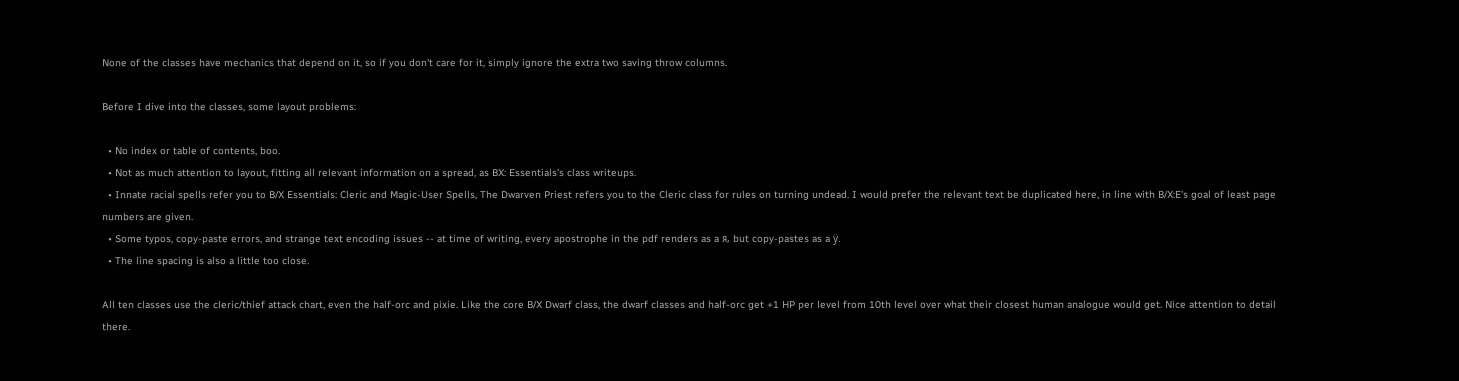None of the classes have mechanics that depend on it, so if you don't care for it, simply ignore the extra two saving throw columns.

Before I dive into the classes, some layout problems:

  • No index or table of contents, boo.
  • Not as much attention to layout, fitting all relevant information on a spread, as BX: Essentials's class writeups.
  • Innate racial spells refer you to B/X Essentials: Cleric and Magic-User Spells, The Dwarven Priest refers you to the Cleric class for rules on turning undead. I would prefer the relevant text be duplicated here, in line with B/X:E's goal of least page numbers are given.
  • Some typos, copy-paste errors, and strange text encoding issues -- at time of writing, every apostrophe in the pdf renders as a ᴙ, but copy-pastes as a ÿ.
  • The line spacing is also a little too close.

All ten classes use the cleric/thief attack chart, even the half-orc and pixie. Like the core B/X Dwarf class, the dwarf classes and half-orc get +1 HP per level from 10th level over what their closest human analogue would get. Nice attention to detail there.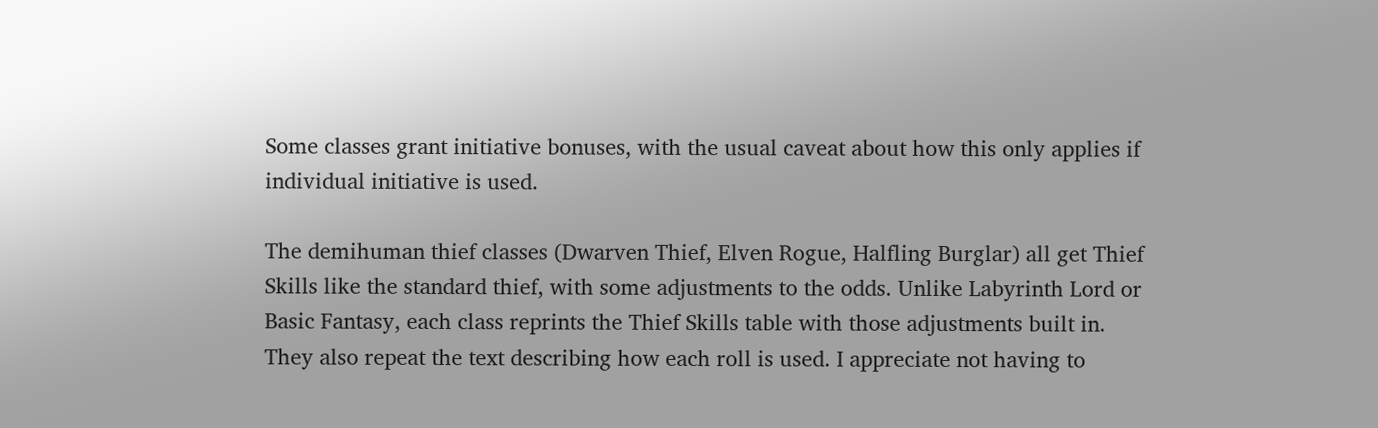Some classes grant initiative bonuses, with the usual caveat about how this only applies if individual initiative is used.

The demihuman thief classes (Dwarven Thief, Elven Rogue, Halfling Burglar) all get Thief Skills like the standard thief, with some adjustments to the odds. Unlike Labyrinth Lord or Basic Fantasy, each class reprints the Thief Skills table with those adjustments built in. They also repeat the text describing how each roll is used. I appreciate not having to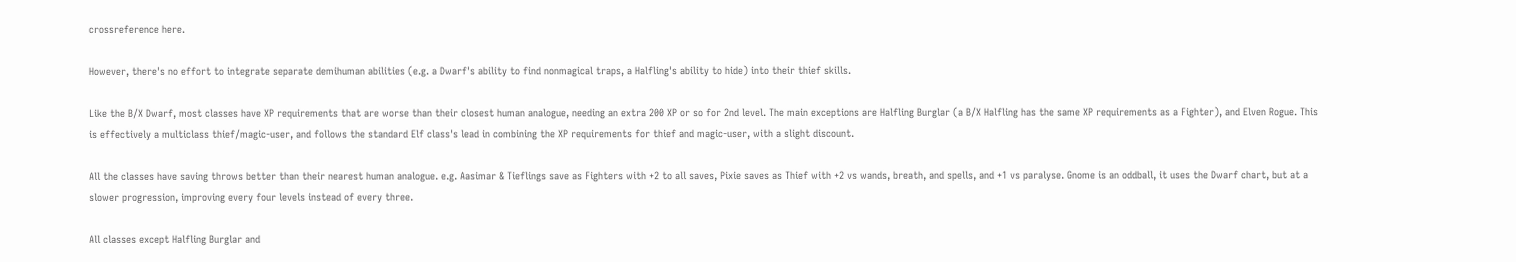crossreference here.

However, there's no effort to integrate separate demihuman abilities (e.g. a Dwarf's ability to find nonmagical traps, a Halfling's ability to hide) into their thief skills.

Like the B/X Dwarf, most classes have XP requirements that are worse than their closest human analogue, needing an extra 200 XP or so for 2nd level. The main exceptions are Halfling Burglar (a B/X Halfling has the same XP requirements as a Fighter), and Elven Rogue. This is effectively a multiclass thief/magic-user, and follows the standard Elf class's lead in combining the XP requirements for thief and magic-user, with a slight discount.

All the classes have saving throws better than their nearest human analogue. e.g. Aasimar & Tieflings save as Fighters with +2 to all saves, Pixie saves as Thief with +2 vs wands, breath, and spells, and +1 vs paralyse. Gnome is an oddball, it uses the Dwarf chart, but at a slower progression, improving every four levels instead of every three.

All classes except Halfling Burglar and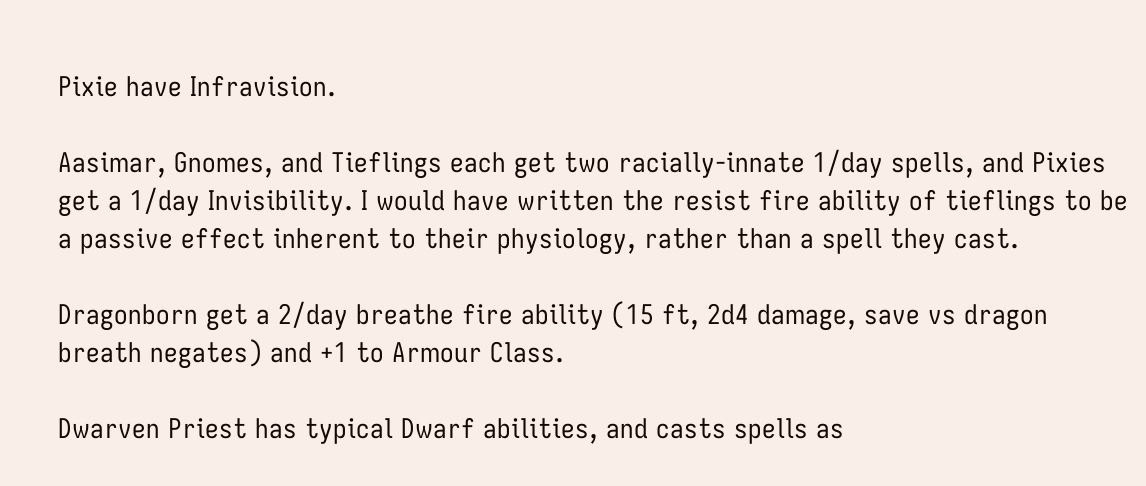Pixie have Infravision.

Aasimar, Gnomes, and Tieflings each get two racially-innate 1/day spells, and Pixies get a 1/day Invisibility. I would have written the resist fire ability of tieflings to be a passive effect inherent to their physiology, rather than a spell they cast.

Dragonborn get a 2/day breathe fire ability (15 ft, 2d4 damage, save vs dragon breath negates) and +1 to Armour Class.

Dwarven Priest has typical Dwarf abilities, and casts spells as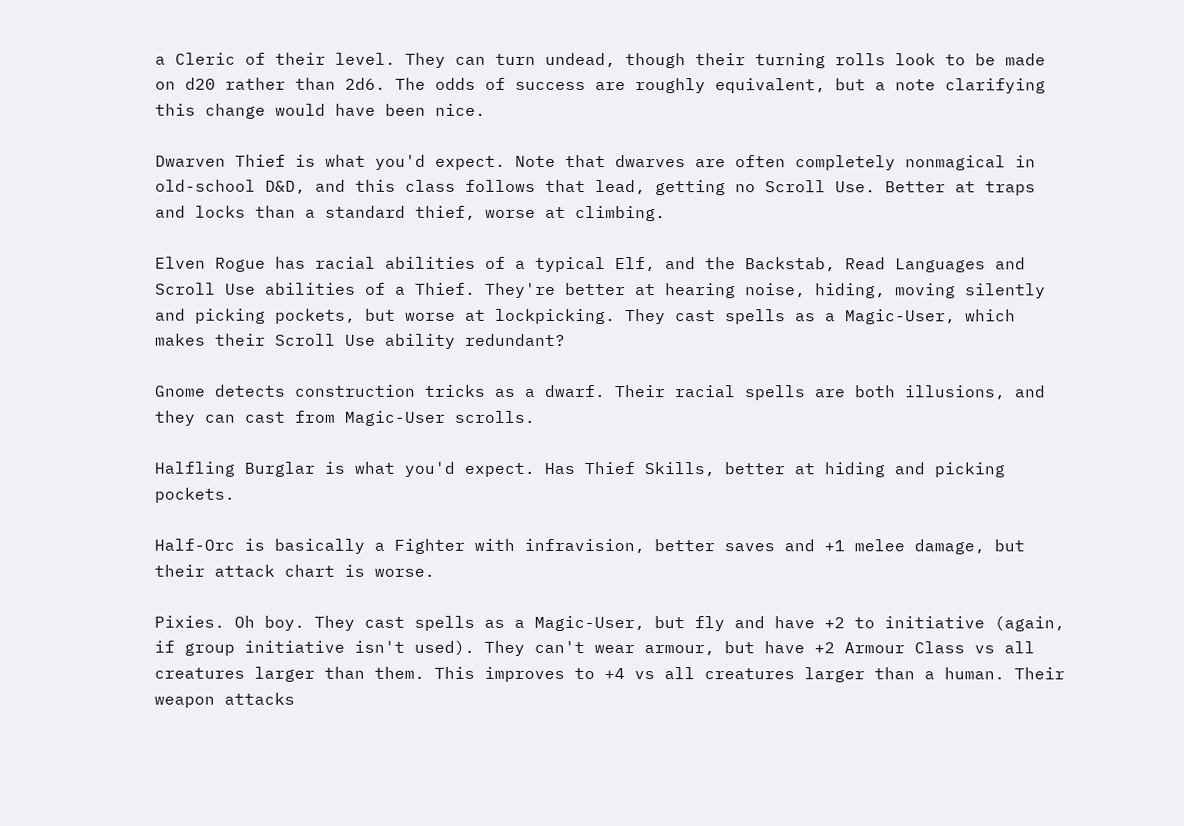a Cleric of their level. They can turn undead, though their turning rolls look to be made on d20 rather than 2d6. The odds of success are roughly equivalent, but a note clarifying this change would have been nice.

Dwarven Thief is what you'd expect. Note that dwarves are often completely nonmagical in old-school D&D, and this class follows that lead, getting no Scroll Use. Better at traps and locks than a standard thief, worse at climbing.

Elven Rogue has racial abilities of a typical Elf, and the Backstab, Read Languages and Scroll Use abilities of a Thief. They're better at hearing noise, hiding, moving silently and picking pockets, but worse at lockpicking. They cast spells as a Magic-User, which makes their Scroll Use ability redundant?

Gnome detects construction tricks as a dwarf. Their racial spells are both illusions, and they can cast from Magic-User scrolls.

Halfling Burglar is what you'd expect. Has Thief Skills, better at hiding and picking pockets.

Half-Orc is basically a Fighter with infravision, better saves and +1 melee damage, but their attack chart is worse.

Pixies. Oh boy. They cast spells as a Magic-User, but fly and have +2 to initiative (again, if group initiative isn't used). They can't wear armour, but have +2 Armour Class vs all creatures larger than them. This improves to +4 vs all creatures larger than a human. Their weapon attacks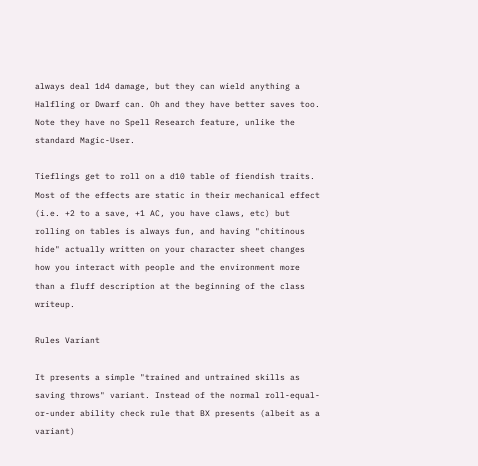always deal 1d4 damage, but they can wield anything a Halfling or Dwarf can. Oh and they have better saves too. Note they have no Spell Research feature, unlike the standard Magic-User.

Tieflings get to roll on a d10 table of fiendish traits. Most of the effects are static in their mechanical effect (i.e. +2 to a save, +1 AC, you have claws, etc) but rolling on tables is always fun, and having "chitinous hide" actually written on your character sheet changes how you interact with people and the environment more than a fluff description at the beginning of the class writeup.

Rules Variant

It presents a simple "trained and untrained skills as saving throws" variant. Instead of the normal roll-equal-or-under ability check rule that BX presents (albeit as a variant)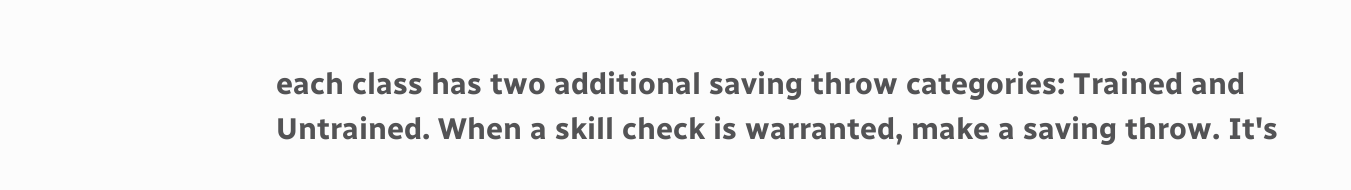each class has two additional saving throw categories: Trained and Untrained. When a skill check is warranted, make a saving throw. It's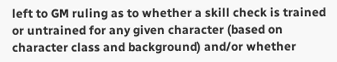left to GM ruling as to whether a skill check is trained or untrained for any given character (based on character class and background) and/or whether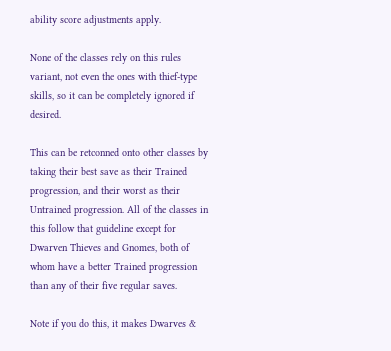ability score adjustments apply.

None of the classes rely on this rules variant, not even the ones with thief-type skills, so it can be completely ignored if desired.

This can be retconned onto other classes by taking their best save as their Trained progression, and their worst as their Untrained progression. All of the classes in this follow that guideline except for Dwarven Thieves and Gnomes, both of whom have a better Trained progression than any of their five regular saves.

Note if you do this, it makes Dwarves &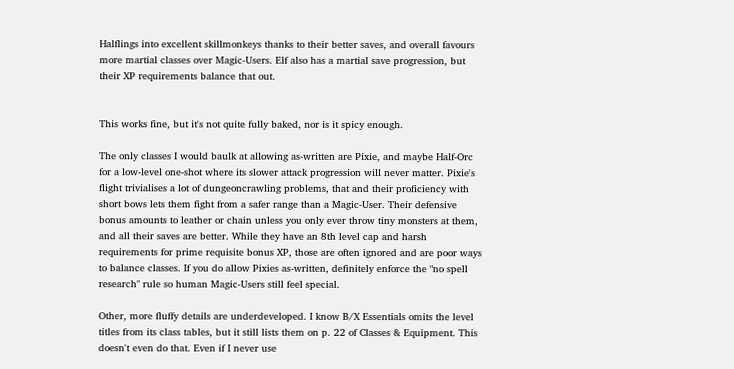Halflings into excellent skillmonkeys thanks to their better saves, and overall favours more martial classes over Magic-Users. Elf also has a martial save progression, but their XP requirements balance that out.


This works fine, but it's not quite fully baked, nor is it spicy enough.

The only classes I would baulk at allowing as-written are Pixie, and maybe Half-Orc for a low-level one-shot where its slower attack progression will never matter. Pixie's flight trivialises a lot of dungeoncrawling problems, that and their proficiency with short bows lets them fight from a safer range than a Magic-User. Their defensive bonus amounts to leather or chain unless you only ever throw tiny monsters at them, and all their saves are better. While they have an 8th level cap and harsh requirements for prime requisite bonus XP, those are often ignored and are poor ways to balance classes. If you do allow Pixies as-written, definitely enforce the "no spell research" rule so human Magic-Users still feel special.

Other, more fluffy details are underdeveloped. I know B/X Essentials omits the level titles from its class tables, but it still lists them on p. 22 of Classes & Equipment. This doesn't even do that. Even if I never use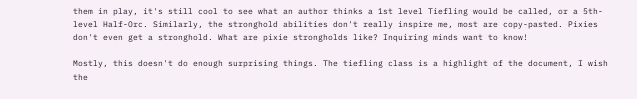them in play, it's still cool to see what an author thinks a 1st level Tiefling would be called, or a 5th-level Half-Orc. Similarly, the stronghold abilities don't really inspire me, most are copy-pasted. Pixies don't even get a stronghold. What are pixie strongholds like? Inquiring minds want to know!

Mostly, this doesn't do enough surprising things. The tiefling class is a highlight of the document, I wish the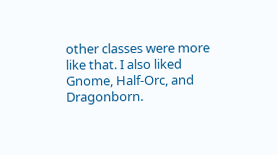other classes were more like that. I also liked Gnome, Half-Orc, and Dragonborn.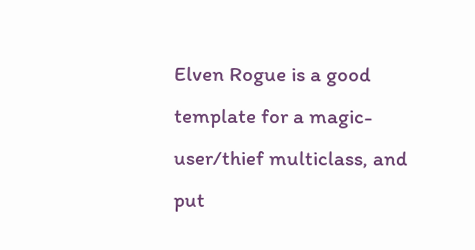Elven Rogue is a good template for a magic-user/thief multiclass, and put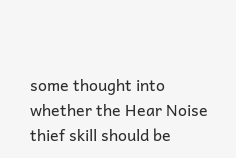some thought into whether the Hear Noise thief skill should be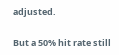adjusted.

But a 50% hit rate still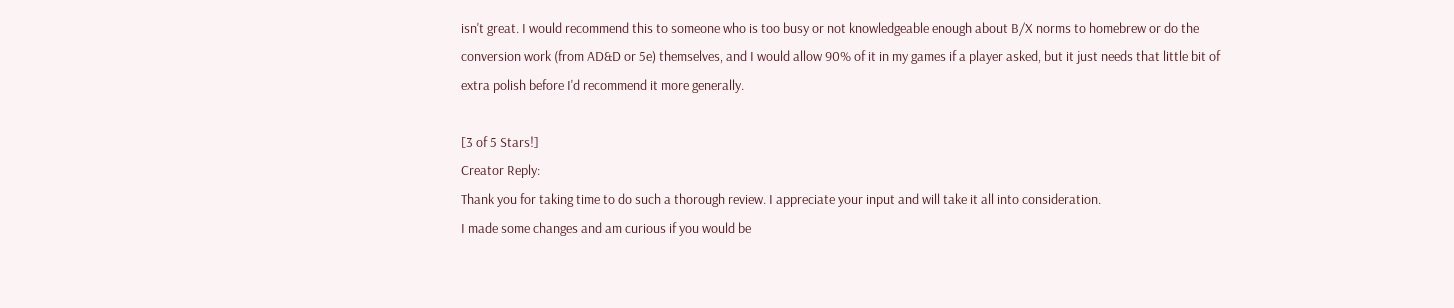isn't great. I would recommend this to someone who is too busy or not knowledgeable enough about B/X norms to homebrew or do the conversion work (from AD&D or 5e) themselves, and I would allow 90% of it in my games if a player asked, but it just needs that little bit of extra polish before I'd recommend it more generally.

[3 of 5 Stars!]
Creator Reply:
Thank you for taking time to do such a thorough review. I appreciate your input and will take it all into consideration.
I made some changes and am curious if you would be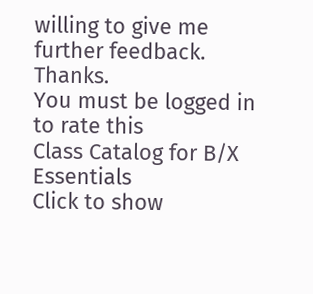willing to give me further feedback. Thanks.
You must be logged in to rate this
Class Catalog for B/X Essentials
Click to show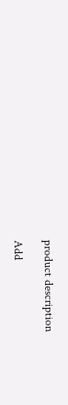product description

Add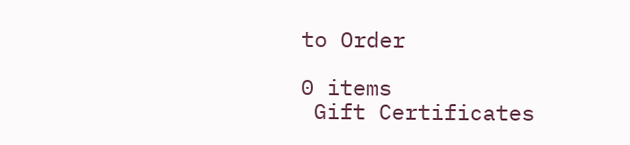to Order

0 items
 Gift Certificates